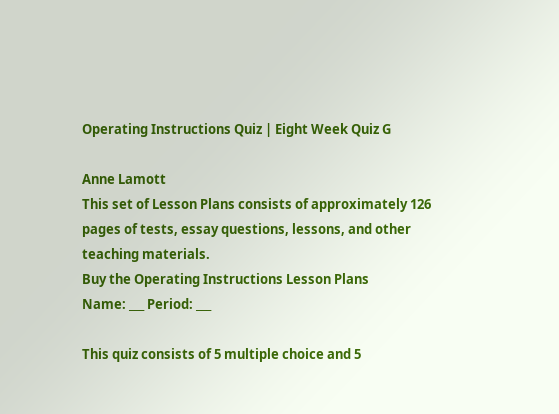Operating Instructions Quiz | Eight Week Quiz G

Anne Lamott
This set of Lesson Plans consists of approximately 126 pages of tests, essay questions, lessons, and other teaching materials.
Buy the Operating Instructions Lesson Plans
Name: ___ Period: ___

This quiz consists of 5 multiple choice and 5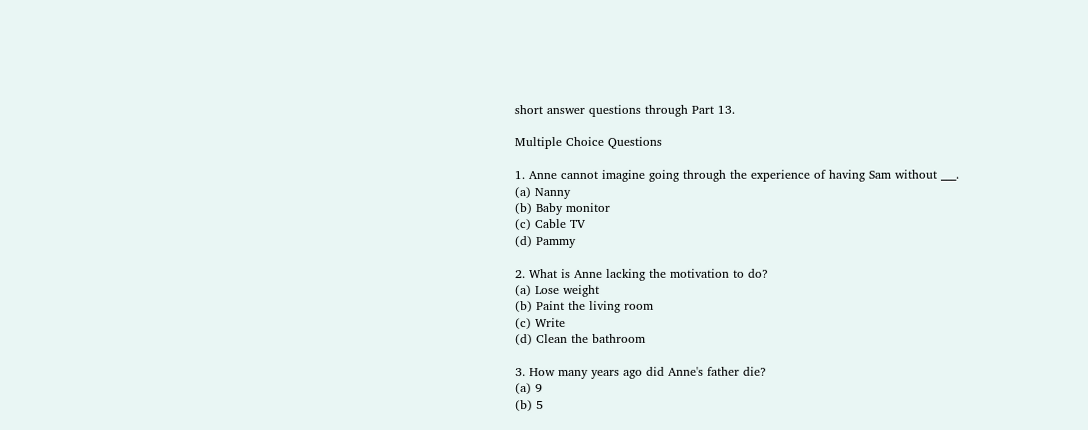short answer questions through Part 13.

Multiple Choice Questions

1. Anne cannot imagine going through the experience of having Sam without ___.
(a) Nanny
(b) Baby monitor
(c) Cable TV
(d) Pammy

2. What is Anne lacking the motivation to do?
(a) Lose weight
(b) Paint the living room
(c) Write
(d) Clean the bathroom

3. How many years ago did Anne's father die?
(a) 9
(b) 5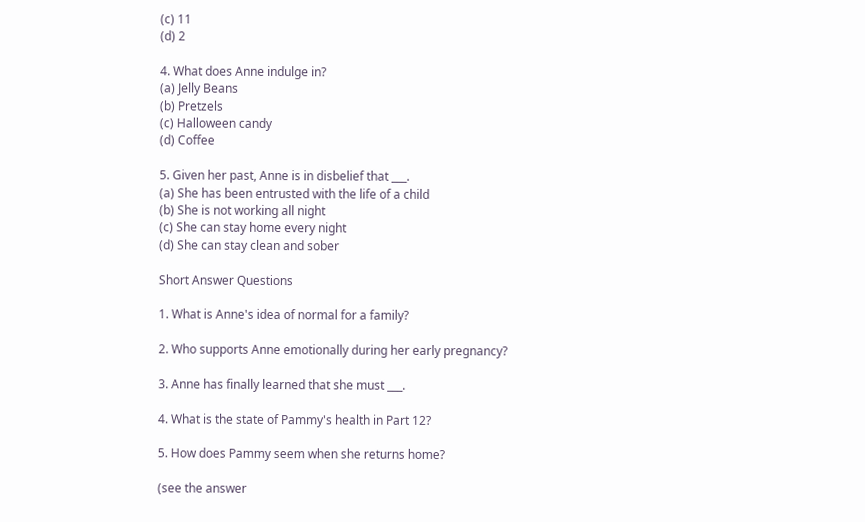(c) 11
(d) 2

4. What does Anne indulge in?
(a) Jelly Beans
(b) Pretzels
(c) Halloween candy
(d) Coffee

5. Given her past, Anne is in disbelief that ___.
(a) She has been entrusted with the life of a child
(b) She is not working all night
(c) She can stay home every night
(d) She can stay clean and sober

Short Answer Questions

1. What is Anne's idea of normal for a family?

2. Who supports Anne emotionally during her early pregnancy?

3. Anne has finally learned that she must ___.

4. What is the state of Pammy's health in Part 12?

5. How does Pammy seem when she returns home?

(see the answer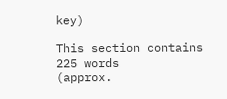key)

This section contains 225 words
(approx.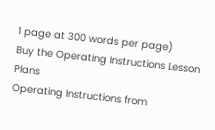1 page at 300 words per page)
Buy the Operating Instructions Lesson Plans
Operating Instructions from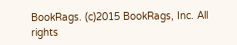BookRags. (c)2015 BookRags, Inc. All rights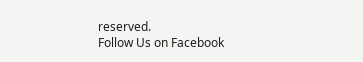reserved.
Follow Us on Facebook